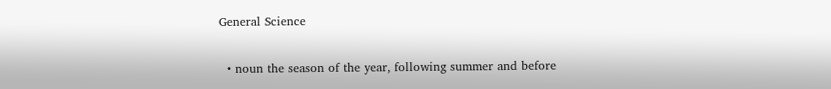General Science

  • noun the season of the year, following summer and before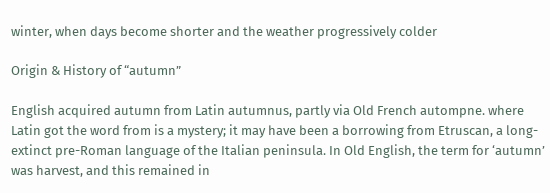winter, when days become shorter and the weather progressively colder

Origin & History of “autumn”

English acquired autumn from Latin autumnus, partly via Old French autompne. where Latin got the word from is a mystery; it may have been a borrowing from Etruscan, a long-extinct pre-Roman language of the Italian peninsula. In Old English, the term for ‘autumn’ was harvest, and this remained in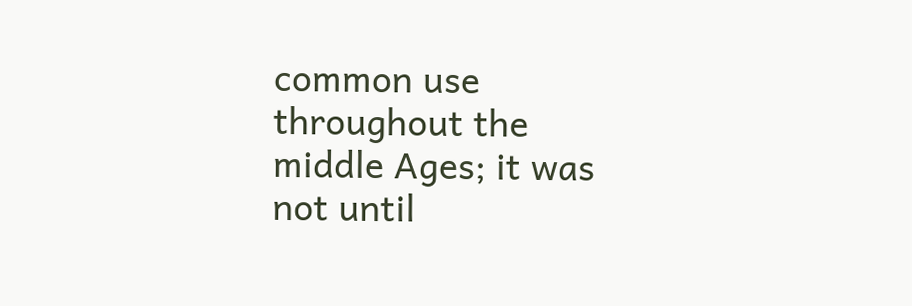common use throughout the middle Ages; it was not until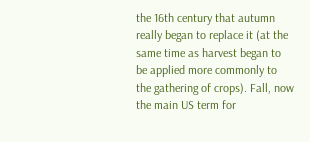the 16th century that autumn really began to replace it (at the same time as harvest began to be applied more commonly to the gathering of crops). Fall, now the main US term for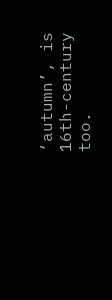‘autumn’, is 16th-century too.